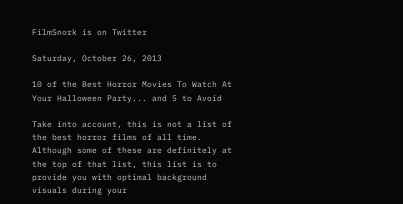FilmSnork is on Twitter

Saturday, October 26, 2013

10 of the Best Horror Movies To Watch At Your Halloween Party... and 5 to Avoid

Take into account, this is not a list of the best horror films of all time.  Although some of these are definitely at the top of that list, this list is to provide you with optimal background visuals during your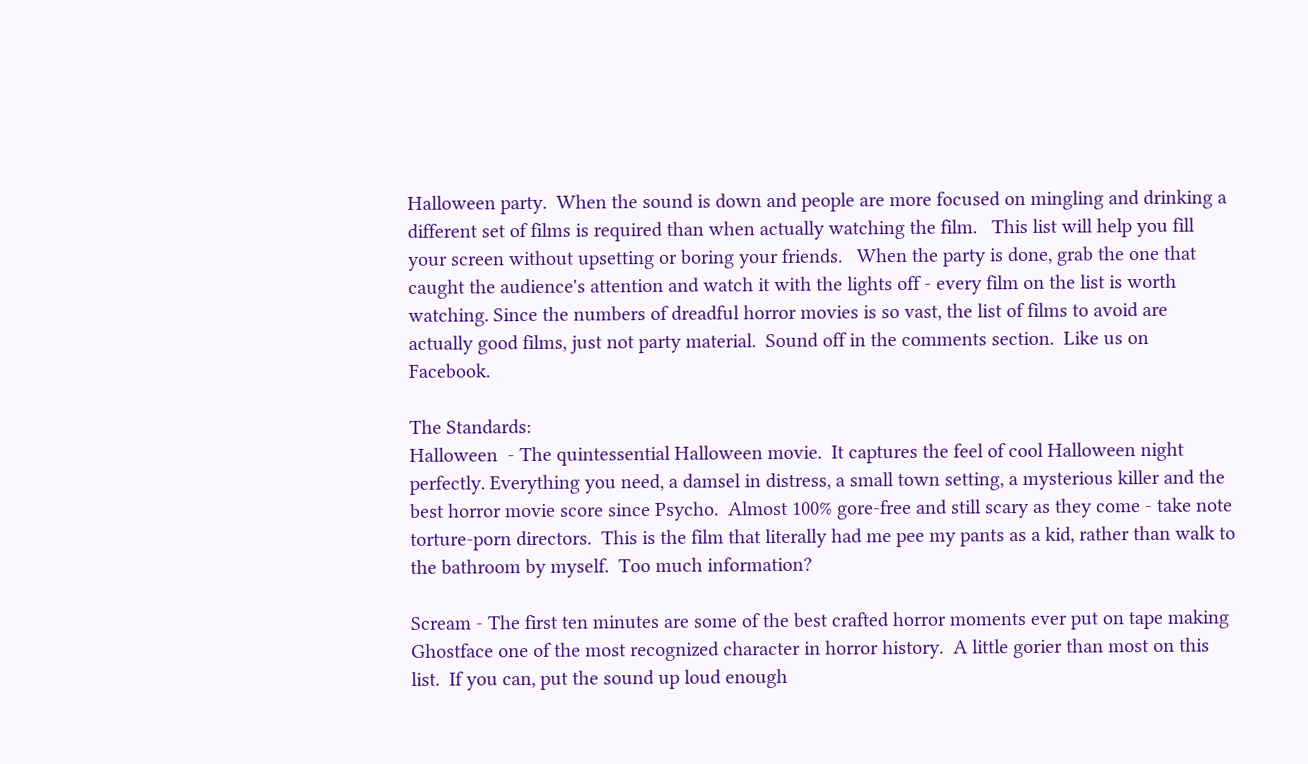Halloween party.  When the sound is down and people are more focused on mingling and drinking a different set of films is required than when actually watching the film.   This list will help you fill your screen without upsetting or boring your friends.   When the party is done, grab the one that caught the audience's attention and watch it with the lights off - every film on the list is worth watching. Since the numbers of dreadful horror movies is so vast, the list of films to avoid are actually good films, just not party material.  Sound off in the comments section.  Like us on Facebook.

The Standards:
Halloween  - The quintessential Halloween movie.  It captures the feel of cool Halloween night perfectly. Everything you need, a damsel in distress, a small town setting, a mysterious killer and the best horror movie score since Psycho.  Almost 100% gore-free and still scary as they come - take note torture-porn directors.  This is the film that literally had me pee my pants as a kid, rather than walk to the bathroom by myself.  Too much information?

Scream - The first ten minutes are some of the best crafted horror moments ever put on tape making Ghostface one of the most recognized character in horror history.  A little gorier than most on this list.  If you can, put the sound up loud enough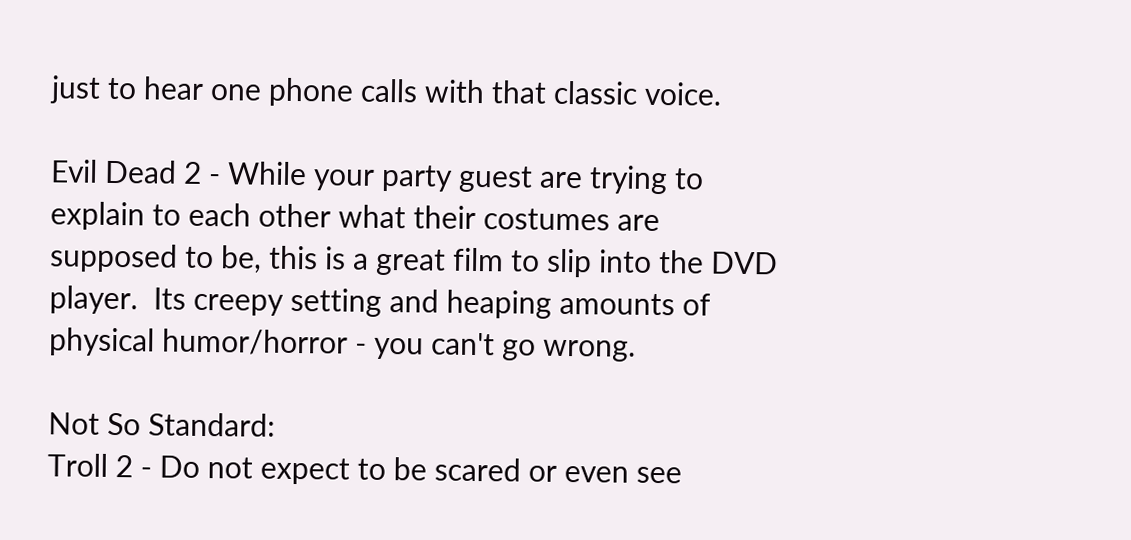just to hear one phone calls with that classic voice.

Evil Dead 2 - While your party guest are trying to explain to each other what their costumes are supposed to be, this is a great film to slip into the DVD player.  Its creepy setting and heaping amounts of physical humor/horror - you can't go wrong.

Not So Standard:
Troll 2 - Do not expect to be scared or even see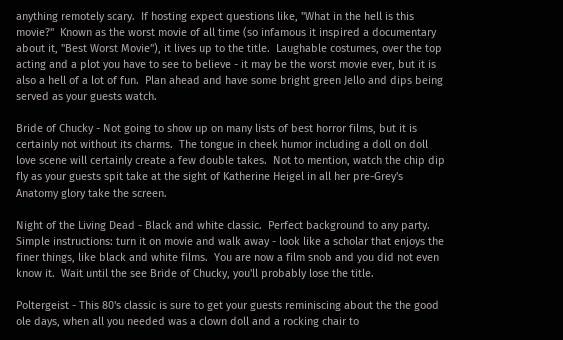anything remotely scary.  If hosting expect questions like, "What in the hell is this movie?"  Known as the worst movie of all time (so infamous it inspired a documentary about it, "Best Worst Movie"), it lives up to the title.  Laughable costumes, over the top acting and a plot you have to see to believe - it may be the worst movie ever, but it is also a hell of a lot of fun.  Plan ahead and have some bright green Jello and dips being served as your guests watch.

Bride of Chucky - Not going to show up on many lists of best horror films, but it is certainly not without its charms.  The tongue in cheek humor including a doll on doll love scene will certainly create a few double takes.  Not to mention, watch the chip dip fly as your guests spit take at the sight of Katherine Heigel in all her pre-Grey's Anatomy glory take the screen.

Night of the Living Dead - Black and white classic.  Perfect background to any party.  Simple instructions: turn it on movie and walk away - look like a scholar that enjoys the finer things, like black and white films.  You are now a film snob and you did not even know it.  Wait until the see Bride of Chucky, you'll probably lose the title.

Poltergeist - This 80's classic is sure to get your guests reminiscing about the the good ole days, when all you needed was a clown doll and a rocking chair to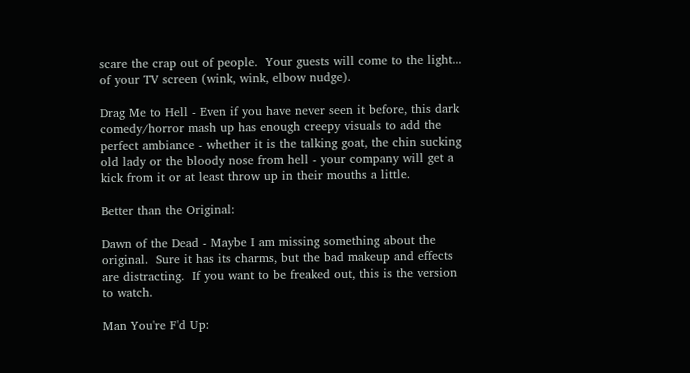scare the crap out of people.  Your guests will come to the light... of your TV screen (wink, wink, elbow nudge).

Drag Me to Hell - Even if you have never seen it before, this dark comedy/horror mash up has enough creepy visuals to add the perfect ambiance - whether it is the talking goat, the chin sucking old lady or the bloody nose from hell - your company will get a kick from it or at least throw up in their mouths a little.

Better than the Original:

Dawn of the Dead - Maybe I am missing something about the original.  Sure it has its charms, but the bad makeup and effects are distracting.  If you want to be freaked out, this is the version to watch.

Man You're F'd Up: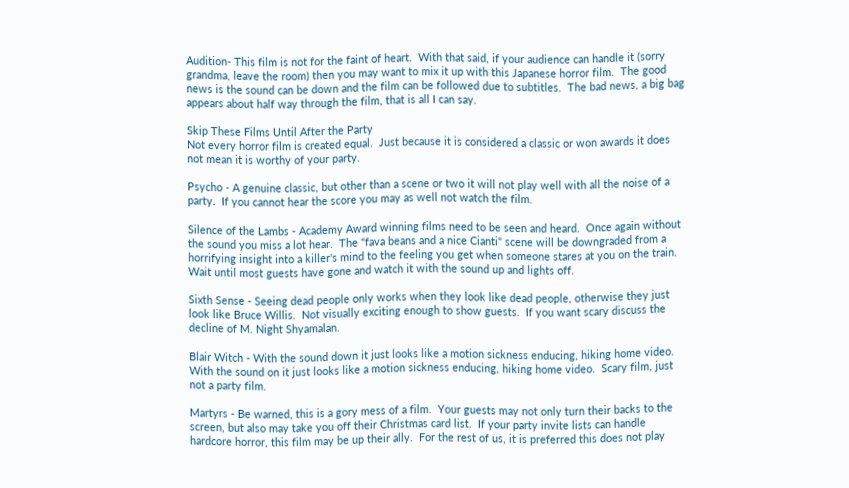Audition- This film is not for the faint of heart.  With that said, if your audience can handle it (sorry grandma, leave the room) then you may want to mix it up with this Japanese horror film.  The good news is the sound can be down and the film can be followed due to subtitles.  The bad news, a big bag appears about half way through the film, that is all I can say.

Skip These Films Until After the Party
Not every horror film is created equal.  Just because it is considered a classic or won awards it does not mean it is worthy of your party.

Psycho - A genuine classic, but other than a scene or two it will not play well with all the noise of a party.  If you cannot hear the score you may as well not watch the film.

Silence of the Lambs - Academy Award winning films need to be seen and heard.  Once again without the sound you miss a lot hear.  The "fava beans and a nice Cianti" scene will be downgraded from a horrifying insight into a killer's mind to the feeling you get when someone stares at you on the train.  Wait until most guests have gone and watch it with the sound up and lights off.

Sixth Sense - Seeing dead people only works when they look like dead people, otherwise they just look like Bruce Willis.  Not visually exciting enough to show guests.  If you want scary discuss the decline of M. Night Shyamalan.

Blair Witch - With the sound down it just looks like a motion sickness enducing, hiking home video.  With the sound on it just looks like a motion sickness enducing, hiking home video.  Scary film, just not a party film.

Martyrs - Be warned, this is a gory mess of a film.  Your guests may not only turn their backs to the screen, but also may take you off their Christmas card list.  If your party invite lists can handle hardcore horror, this film may be up their ally.  For the rest of us, it is preferred this does not play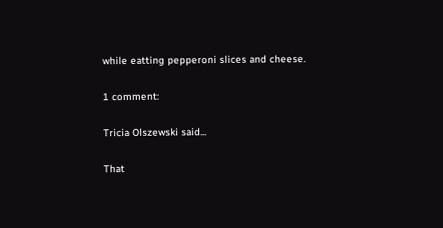while eatting pepperoni slices and cheese.

1 comment:

Tricia Olszewski said...

That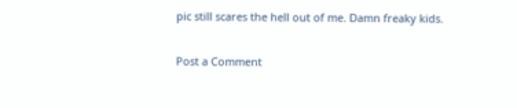pic still scares the hell out of me. Damn freaky kids.

Post a Comment